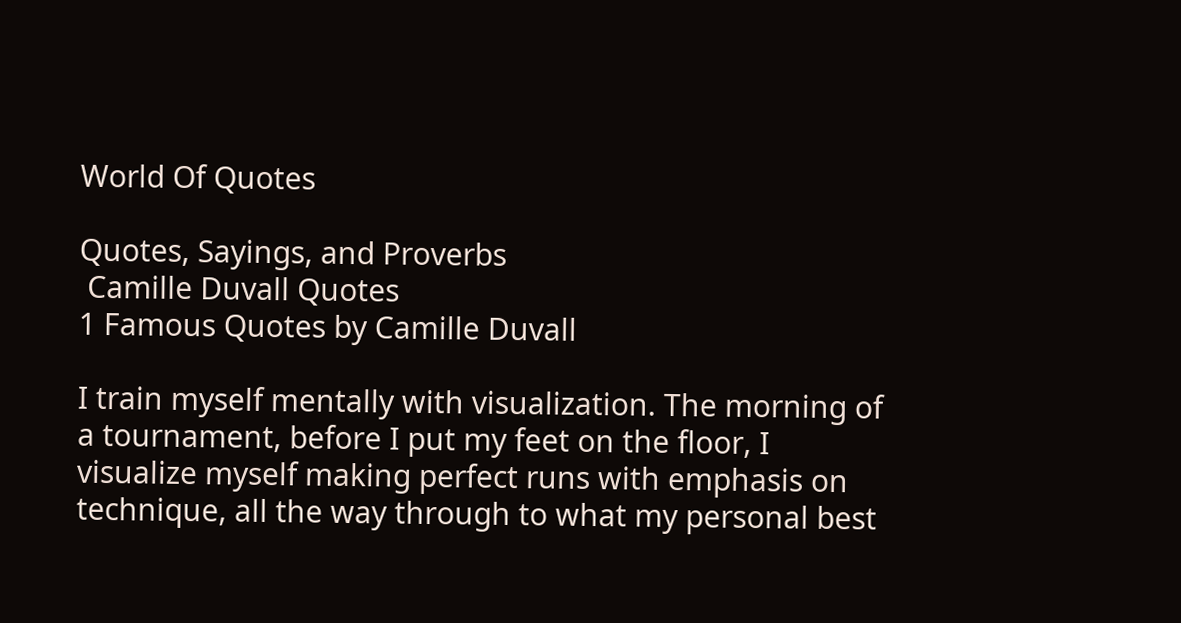World Of Quotes

Quotes, Sayings, and Proverbs
 Camille Duvall Quotes
1 Famous Quotes by Camille Duvall

I train myself mentally with visualization. The morning of a tournament, before I put my feet on the floor, I visualize myself making perfect runs with emphasis on technique, all the way through to what my personal best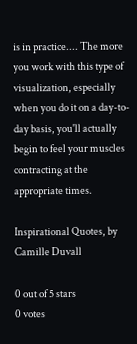is in practice.... The more you work with this type of visualization, especially when you do it on a day-to-day basis, you'll actually begin to feel your muscles contracting at the appropriate times.

Inspirational Quotes, by Camille Duvall

0 out of 5 stars
0 votes